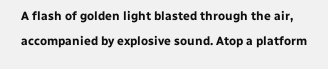A flash of golden light blasted through the air, accompanied by explosive sound. Atop a platform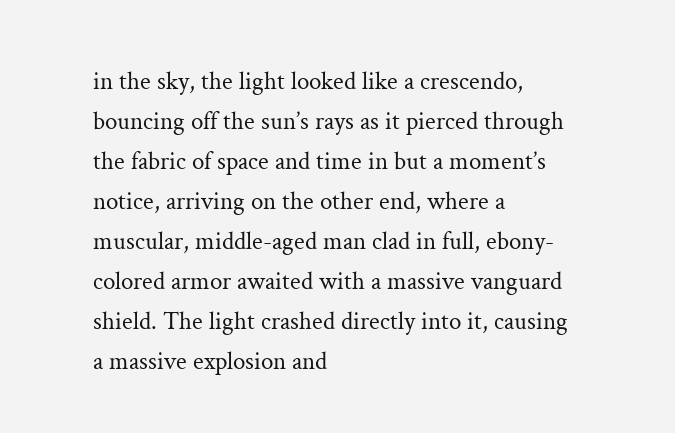in the sky, the light looked like a crescendo, bouncing off the sun’s rays as it pierced through the fabric of space and time in but a moment’s notice, arriving on the other end, where a muscular, middle-aged man clad in full, ebony-colored armor awaited with a massive vanguard shield. The light crashed directly into it, causing a massive explosion and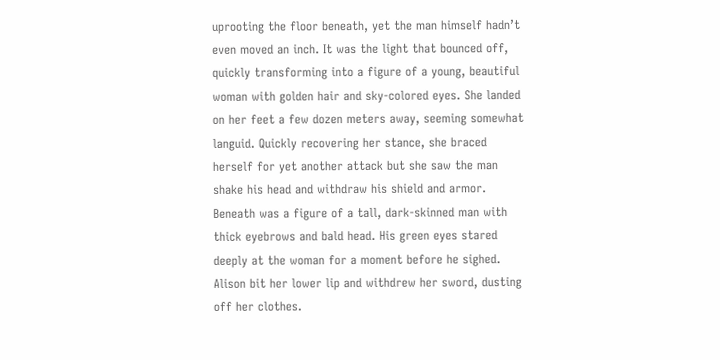uprooting the floor beneath, yet the man himself hadn’t even moved an inch. It was the light that bounced off, quickly transforming into a figure of a young, beautiful woman with golden hair and sky-colored eyes. She landed on her feet a few dozen meters away, seeming somewhat languid. Quickly recovering her stance, she braced herself for yet another attack but she saw the man shake his head and withdraw his shield and armor. Beneath was a figure of a tall, dark-skinned man with thick eyebrows and bald head. His green eyes stared deeply at the woman for a moment before he sighed. Alison bit her lower lip and withdrew her sword, dusting off her clothes.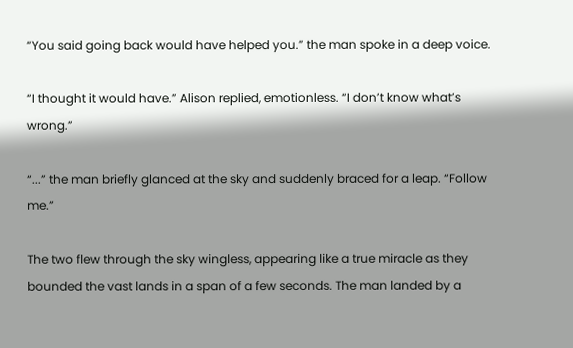“You said going back would have helped you.” the man spoke in a deep voice.

“I thought it would have.” Alison replied, emotionless. “I don’t know what’s wrong.”

“...” the man briefly glanced at the sky and suddenly braced for a leap. “Follow me.”

The two flew through the sky wingless, appearing like a true miracle as they bounded the vast lands in a span of a few seconds. The man landed by a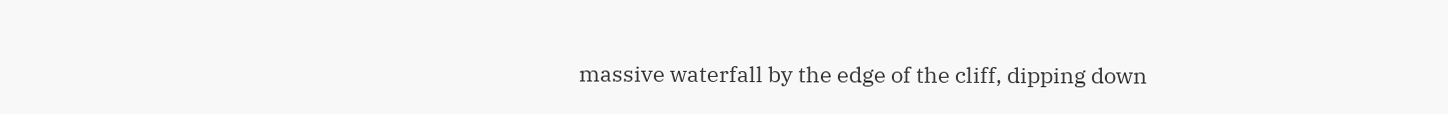massive waterfall by the edge of the cliff, dipping down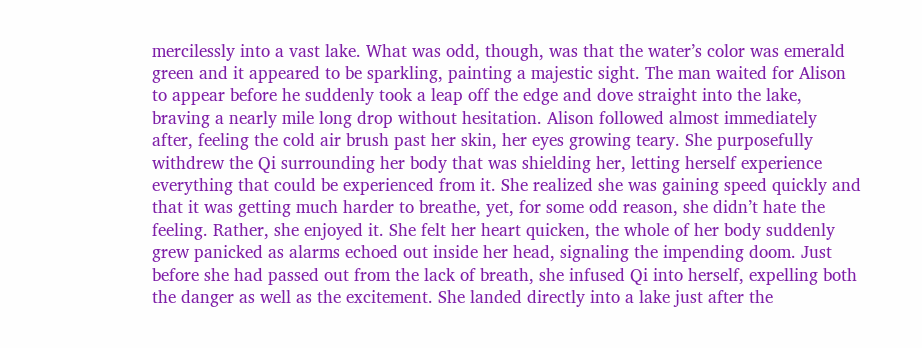mercilessly into a vast lake. What was odd, though, was that the water’s color was emerald green and it appeared to be sparkling, painting a majestic sight. The man waited for Alison to appear before he suddenly took a leap off the edge and dove straight into the lake, braving a nearly mile long drop without hesitation. Alison followed almost immediately after, feeling the cold air brush past her skin, her eyes growing teary. She purposefully withdrew the Qi surrounding her body that was shielding her, letting herself experience everything that could be experienced from it. She realized she was gaining speed quickly and that it was getting much harder to breathe, yet, for some odd reason, she didn’t hate the feeling. Rather, she enjoyed it. She felt her heart quicken, the whole of her body suddenly grew panicked as alarms echoed out inside her head, signaling the impending doom. Just before she had passed out from the lack of breath, she infused Qi into herself, expelling both the danger as well as the excitement. She landed directly into a lake just after the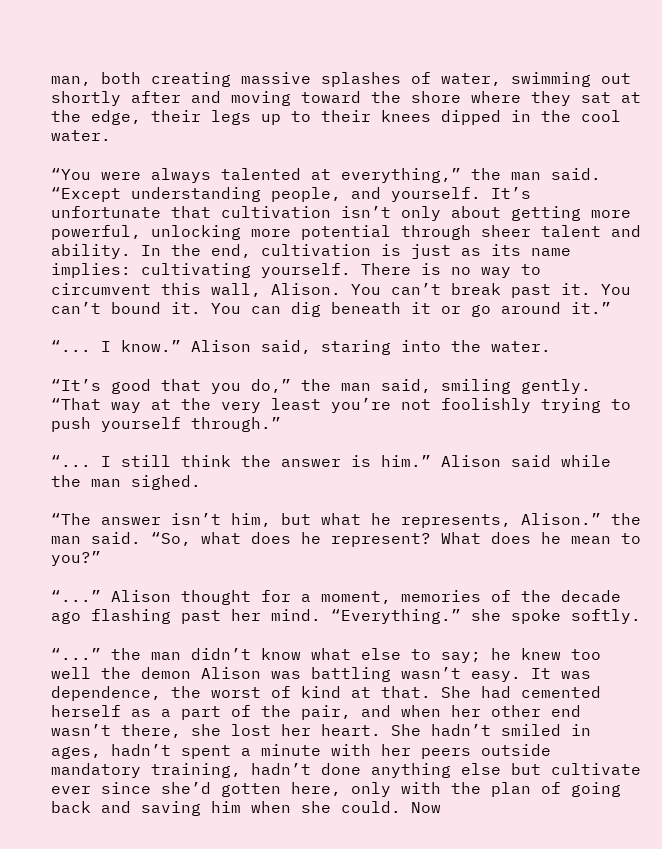man, both creating massive splashes of water, swimming out shortly after and moving toward the shore where they sat at the edge, their legs up to their knees dipped in the cool water.

“You were always talented at everything,” the man said. “Except understanding people, and yourself. It’s unfortunate that cultivation isn’t only about getting more powerful, unlocking more potential through sheer talent and ability. In the end, cultivation is just as its name implies: cultivating yourself. There is no way to circumvent this wall, Alison. You can’t break past it. You can’t bound it. You can dig beneath it or go around it.”

“... I know.” Alison said, staring into the water.

“It’s good that you do,” the man said, smiling gently. “That way at the very least you’re not foolishly trying to push yourself through.”

“... I still think the answer is him.” Alison said while the man sighed.

“The answer isn’t him, but what he represents, Alison.” the man said. “So, what does he represent? What does he mean to you?”

“...” Alison thought for a moment, memories of the decade ago flashing past her mind. “Everything.” she spoke softly.

“...” the man didn’t know what else to say; he knew too well the demon Alison was battling wasn’t easy. It was dependence, the worst of kind at that. She had cemented herself as a part of the pair, and when her other end wasn’t there, she lost her heart. She hadn’t smiled in ages, hadn’t spent a minute with her peers outside mandatory training, hadn’t done anything else but cultivate ever since she’d gotten here, only with the plan of going back and saving him when she could. Now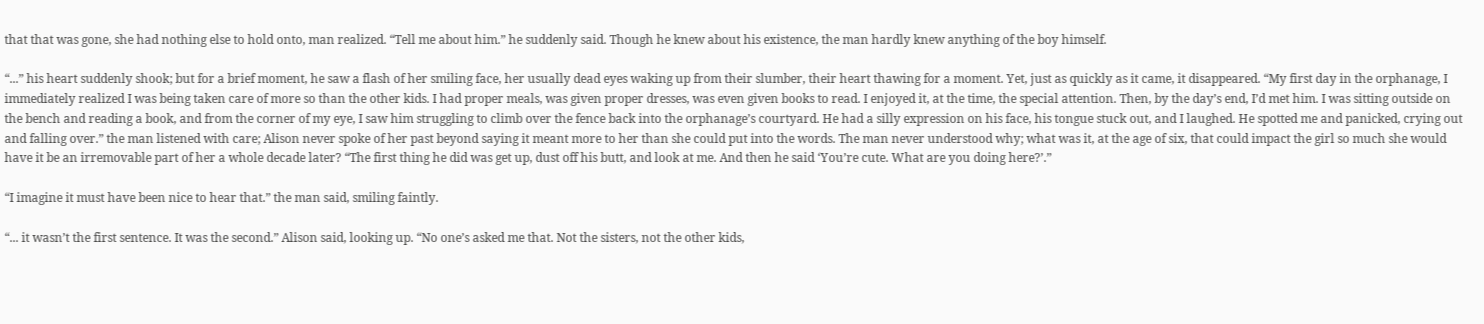that that was gone, she had nothing else to hold onto, man realized. “Tell me about him.” he suddenly said. Though he knew about his existence, the man hardly knew anything of the boy himself.

“...” his heart suddenly shook; but for a brief moment, he saw a flash of her smiling face, her usually dead eyes waking up from their slumber, their heart thawing for a moment. Yet, just as quickly as it came, it disappeared. “My first day in the orphanage, I immediately realized I was being taken care of more so than the other kids. I had proper meals, was given proper dresses, was even given books to read. I enjoyed it, at the time, the special attention. Then, by the day’s end, I’d met him. I was sitting outside on the bench and reading a book, and from the corner of my eye, I saw him struggling to climb over the fence back into the orphanage’s courtyard. He had a silly expression on his face, his tongue stuck out, and I laughed. He spotted me and panicked, crying out and falling over.” the man listened with care; Alison never spoke of her past beyond saying it meant more to her than she could put into the words. The man never understood why; what was it, at the age of six, that could impact the girl so much she would have it be an irremovable part of her a whole decade later? “The first thing he did was get up, dust off his butt, and look at me. And then he said ‘You’re cute. What are you doing here?’.”

“I imagine it must have been nice to hear that.” the man said, smiling faintly.

“... it wasn’t the first sentence. It was the second.” Alison said, looking up. “No one’s asked me that. Not the sisters, not the other kids,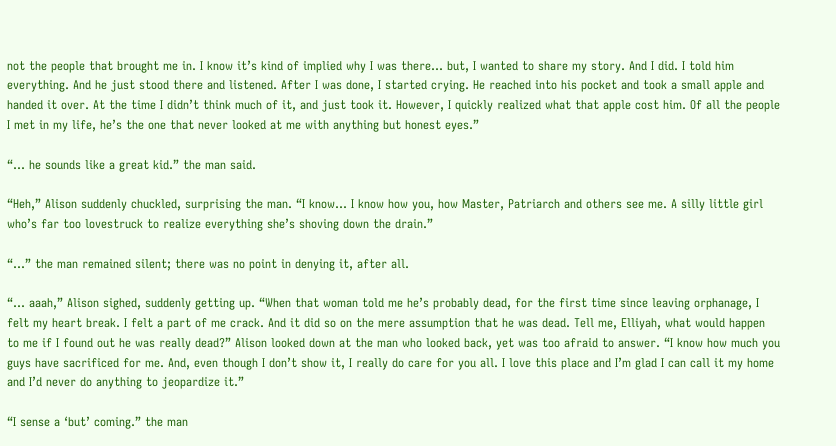not the people that brought me in. I know it’s kind of implied why I was there... but, I wanted to share my story. And I did. I told him everything. And he just stood there and listened. After I was done, I started crying. He reached into his pocket and took a small apple and handed it over. At the time I didn’t think much of it, and just took it. However, I quickly realized what that apple cost him. Of all the people I met in my life, he’s the one that never looked at me with anything but honest eyes.”

“... he sounds like a great kid.” the man said.

“Heh,” Alison suddenly chuckled, surprising the man. “I know... I know how you, how Master, Patriarch and others see me. A silly little girl who’s far too lovestruck to realize everything she’s shoving down the drain.”

“...” the man remained silent; there was no point in denying it, after all.

“... aaah,” Alison sighed, suddenly getting up. “When that woman told me he’s probably dead, for the first time since leaving orphanage, I felt my heart break. I felt a part of me crack. And it did so on the mere assumption that he was dead. Tell me, Elliyah, what would happen to me if I found out he was really dead?” Alison looked down at the man who looked back, yet was too afraid to answer. “I know how much you guys have sacrificed for me. And, even though I don’t show it, I really do care for you all. I love this place and I’m glad I can call it my home and I’d never do anything to jeopardize it.”

“I sense a ‘but’ coming.” the man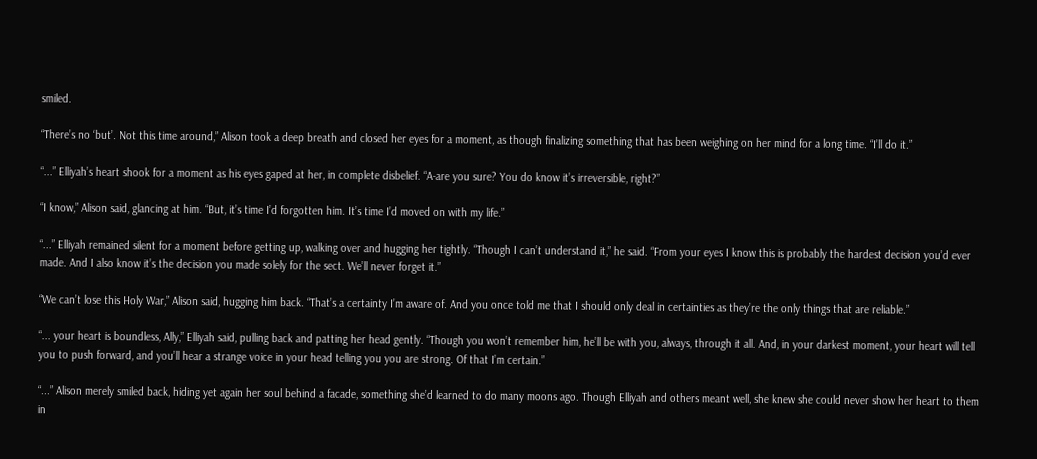smiled.

“There’s no ‘but’. Not this time around,” Alison took a deep breath and closed her eyes for a moment, as though finalizing something that has been weighing on her mind for a long time. “I’ll do it.”

“...” Elliyah’s heart shook for a moment as his eyes gaped at her, in complete disbelief. “A-are you sure? You do know it’s irreversible, right?”

“I know,” Alison said, glancing at him. “But, it’s time I’d forgotten him. It’s time I’d moved on with my life.”

“...” Elliyah remained silent for a moment before getting up, walking over and hugging her tightly. “Though I can’t understand it,” he said. “From your eyes I know this is probably the hardest decision you’d ever made. And I also know it’s the decision you made solely for the sect. We’ll never forget it.”

“We can’t lose this Holy War,” Alison said, hugging him back. “That’s a certainty I’m aware of. And you once told me that I should only deal in certainties as they’re the only things that are reliable.”

“... your heart is boundless, Ally,” Elliyah said, pulling back and patting her head gently. “Though you won’t remember him, he’ll be with you, always, through it all. And, in your darkest moment, your heart will tell you to push forward, and you’ll hear a strange voice in your head telling you you are strong. Of that I’m certain.”

“...” Alison merely smiled back, hiding yet again her soul behind a facade, something she’d learned to do many moons ago. Though Elliyah and others meant well, she knew she could never show her heart to them in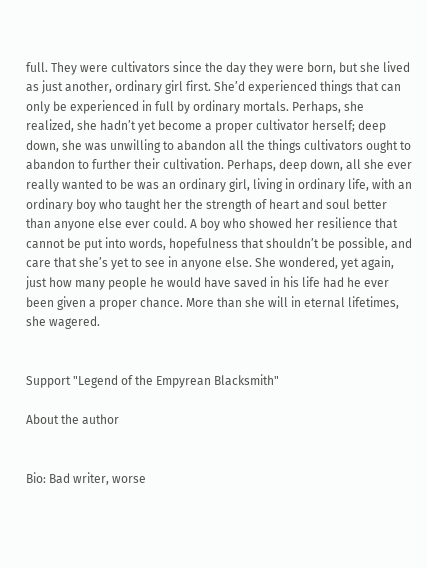full. They were cultivators since the day they were born, but she lived as just another, ordinary girl first. She’d experienced things that can only be experienced in full by ordinary mortals. Perhaps, she realized, she hadn’t yet become a proper cultivator herself; deep down, she was unwilling to abandon all the things cultivators ought to abandon to further their cultivation. Perhaps, deep down, all she ever really wanted to be was an ordinary girl, living in ordinary life, with an ordinary boy who taught her the strength of heart and soul better than anyone else ever could. A boy who showed her resilience that cannot be put into words, hopefulness that shouldn’t be possible, and care that she’s yet to see in anyone else. She wondered, yet again, just how many people he would have saved in his life had he ever been given a proper chance. More than she will in eternal lifetimes, she wagered.


Support "Legend of the Empyrean Blacksmith"

About the author


Bio: Bad writer, worse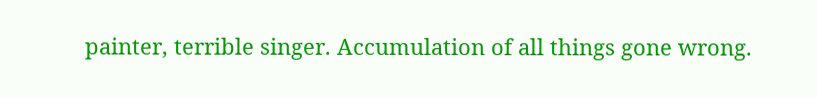painter, terrible singer. Accumulation of all things gone wrong.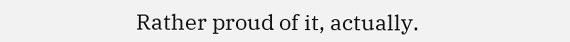Rather proud of it, actually.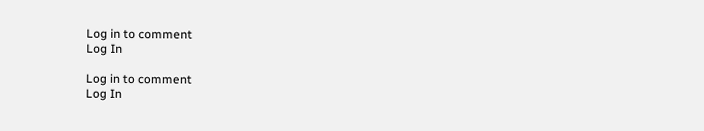Log in to comment
Log In

Log in to comment
Log In